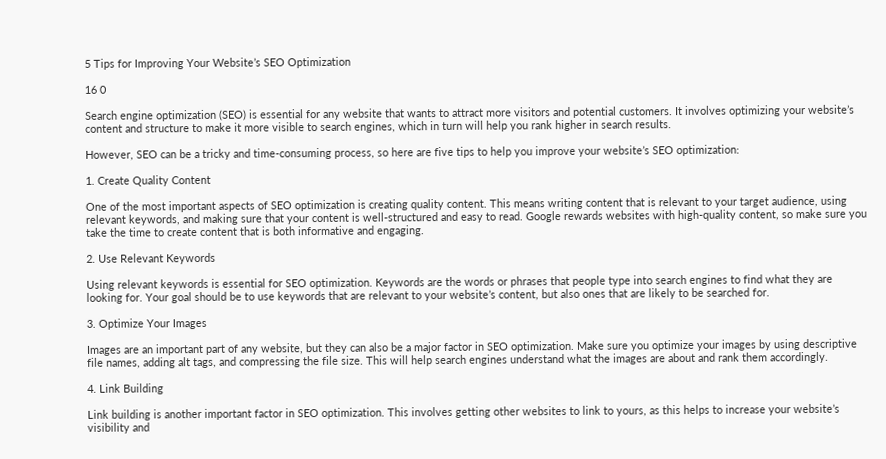5 Tips for Improving Your Website’s SEO Optimization

16 0

Search engine optimization (SEO) is essential for any website that wants to attract more visitors and potential customers. It involves optimizing your website’s content and structure to make it more visible to search engines, which in turn will help you rank higher in search results.

However, SEO can be a tricky and time-consuming process, so here are five tips to help you improve your website’s SEO optimization:

1. Create Quality Content

One of the most important aspects of SEO optimization is creating quality content. This means writing content that is relevant to your target audience, using relevant keywords, and making sure that your content is well-structured and easy to read. Google rewards websites with high-quality content, so make sure you take the time to create content that is both informative and engaging.

2. Use Relevant Keywords

Using relevant keywords is essential for SEO optimization. Keywords are the words or phrases that people type into search engines to find what they are looking for. Your goal should be to use keywords that are relevant to your website’s content, but also ones that are likely to be searched for.

3. Optimize Your Images

Images are an important part of any website, but they can also be a major factor in SEO optimization. Make sure you optimize your images by using descriptive file names, adding alt tags, and compressing the file size. This will help search engines understand what the images are about and rank them accordingly.

4. Link Building

Link building is another important factor in SEO optimization. This involves getting other websites to link to yours, as this helps to increase your website’s visibility and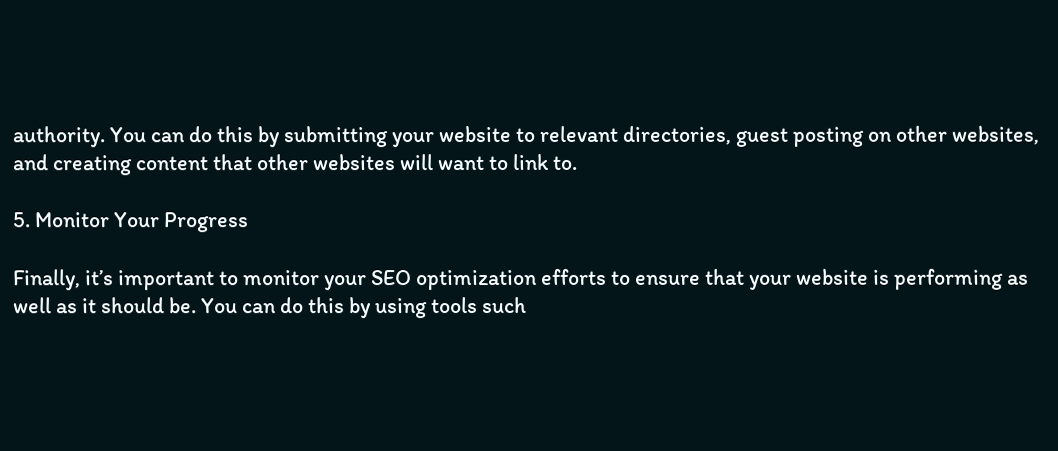authority. You can do this by submitting your website to relevant directories, guest posting on other websites, and creating content that other websites will want to link to.

5. Monitor Your Progress

Finally, it’s important to monitor your SEO optimization efforts to ensure that your website is performing as well as it should be. You can do this by using tools such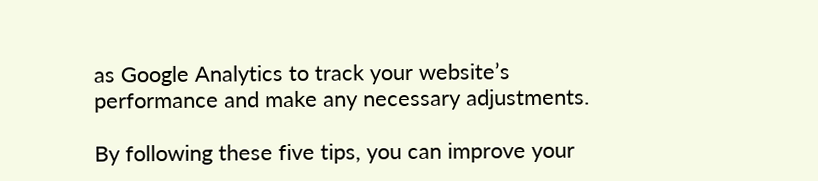as Google Analytics to track your website’s performance and make any necessary adjustments.

By following these five tips, you can improve your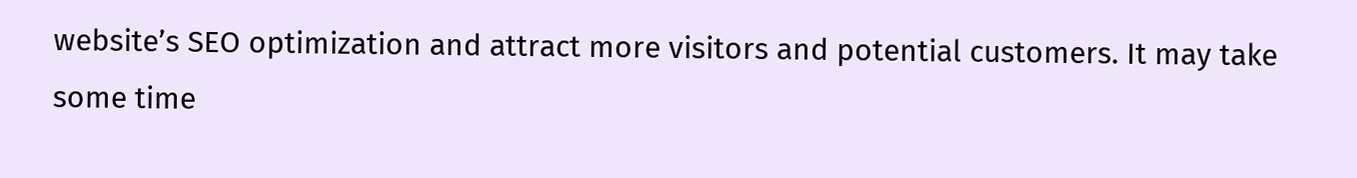website’s SEO optimization and attract more visitors and potential customers. It may take some time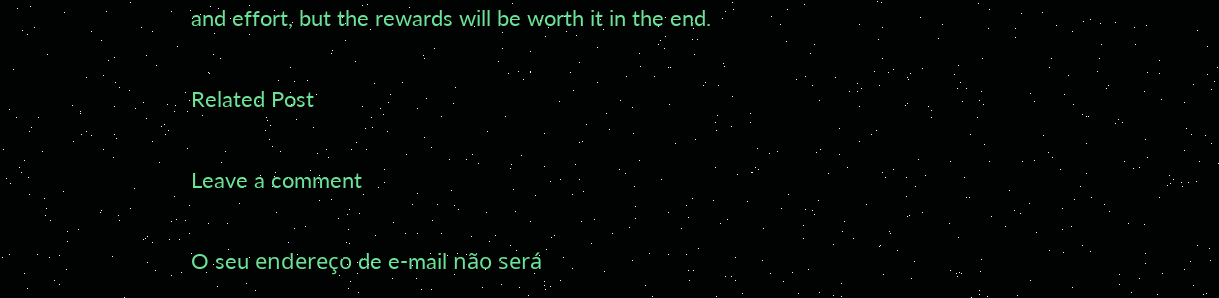and effort, but the rewards will be worth it in the end.

Related Post

Leave a comment

O seu endereço de e-mail não será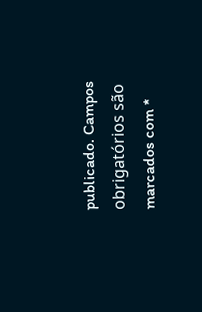publicado. Campos obrigatórios são marcados com *